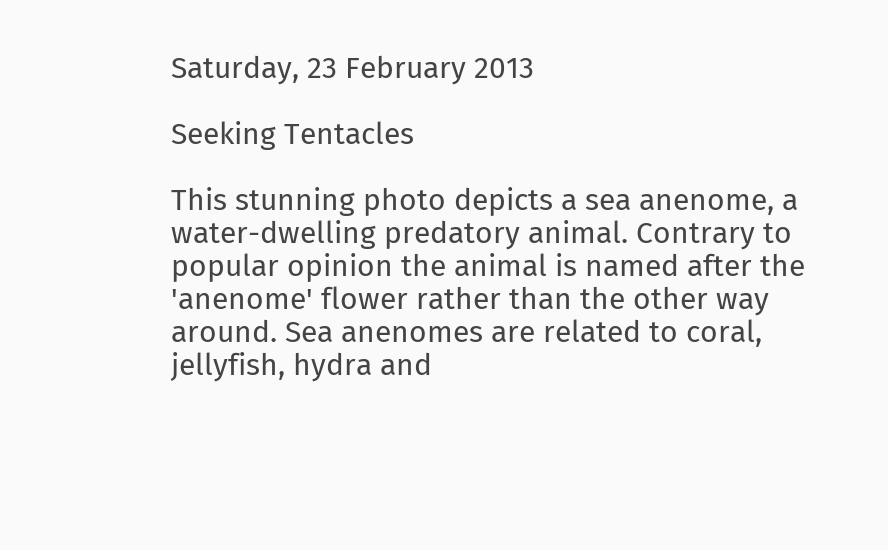Saturday, 23 February 2013

Seeking Tentacles

This stunning photo depicts a sea anenome, a water-dwelling predatory animal. Contrary to popular opinion the animal is named after the 'anenome' flower rather than the other way around. Sea anenomes are related to coral, jellyfish, hydra and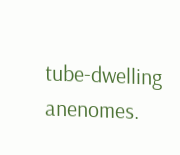tube-dwelling anenomes.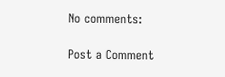No comments:

Post a Comment